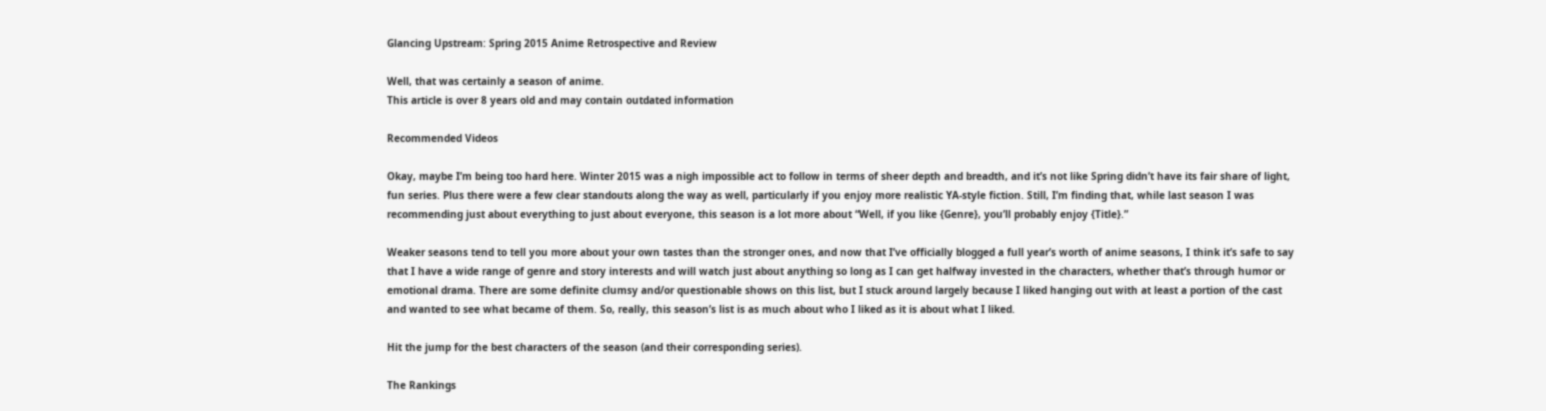Glancing Upstream: Spring 2015 Anime Retrospective and Review

Well, that was certainly a season of anime.
This article is over 8 years old and may contain outdated information

Recommended Videos

Okay, maybe I’m being too hard here. Winter 2015 was a nigh impossible act to follow in terms of sheer depth and breadth, and it’s not like Spring didn’t have its fair share of light, fun series. Plus there were a few clear standouts along the way as well, particularly if you enjoy more realistic YA-style fiction. Still, I’m finding that, while last season I was recommending just about everything to just about everyone, this season is a lot more about “Well, if you like {Genre}, you’ll probably enjoy {Title}.”

Weaker seasons tend to tell you more about your own tastes than the stronger ones, and now that I’ve officially blogged a full year’s worth of anime seasons, I think it’s safe to say that I have a wide range of genre and story interests and will watch just about anything so long as I can get halfway invested in the characters, whether that’s through humor or emotional drama. There are some definite clumsy and/or questionable shows on this list, but I stuck around largely because I liked hanging out with at least a portion of the cast and wanted to see what became of them. So, really, this season’s list is as much about who I liked as it is about what I liked.

Hit the jump for the best characters of the season (and their corresponding series).

The Rankings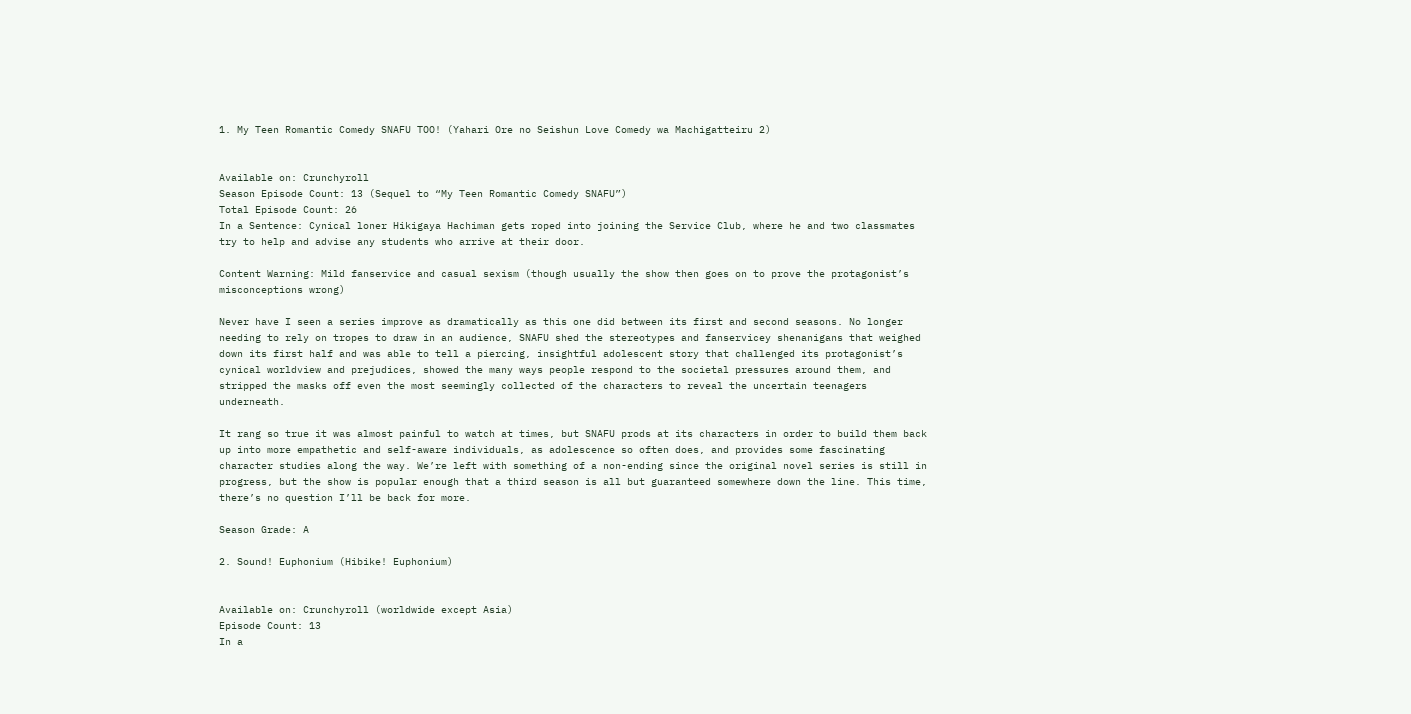1. My Teen Romantic Comedy SNAFU TOO! (Yahari Ore no Seishun Love Comedy wa Machigatteiru 2)


Available on: Crunchyroll
Season Episode Count: 13 (Sequel to “My Teen Romantic Comedy SNAFU”)
Total Episode Count: 26
In a Sentence: Cynical loner Hikigaya Hachiman gets roped into joining the Service Club, where he and two classmates try to help and advise any students who arrive at their door.

Content Warning: Mild fanservice and casual sexism (though usually the show then goes on to prove the protagonist’s misconceptions wrong)

Never have I seen a series improve as dramatically as this one did between its first and second seasons. No longer needing to rely on tropes to draw in an audience, SNAFU shed the stereotypes and fanservicey shenanigans that weighed down its first half and was able to tell a piercing, insightful adolescent story that challenged its protagonist’s cynical worldview and prejudices, showed the many ways people respond to the societal pressures around them, and stripped the masks off even the most seemingly collected of the characters to reveal the uncertain teenagers underneath.

It rang so true it was almost painful to watch at times, but SNAFU prods at its characters in order to build them back up into more empathetic and self-aware individuals, as adolescence so often does, and provides some fascinating character studies along the way. We’re left with something of a non-ending since the original novel series is still in progress, but the show is popular enough that a third season is all but guaranteed somewhere down the line. This time, there’s no question I’ll be back for more.

Season Grade: A

2. Sound! Euphonium (Hibike! Euphonium)


Available on: Crunchyroll (worldwide except Asia)
Episode Count: 13
In a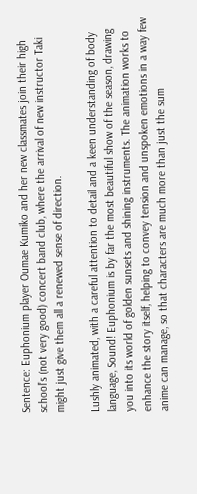Sentence: Euphonium player Oumae Kumiko and her new classmates join their high school’s (not very good) concert band club, where the arrival of new instructor Taki might just give them all a renewed sense of direction.

Lushly animated, with a careful attention to detail and a keen understanding of body language, Sound! Euphonium is by far the most beautiful show of the season, drawing you into its world of golden sunsets and shining instruments. The animation works to enhance the story itself, helping to convey tension and unspoken emotions in a way few anime can manage, so that characters are much more than just the sum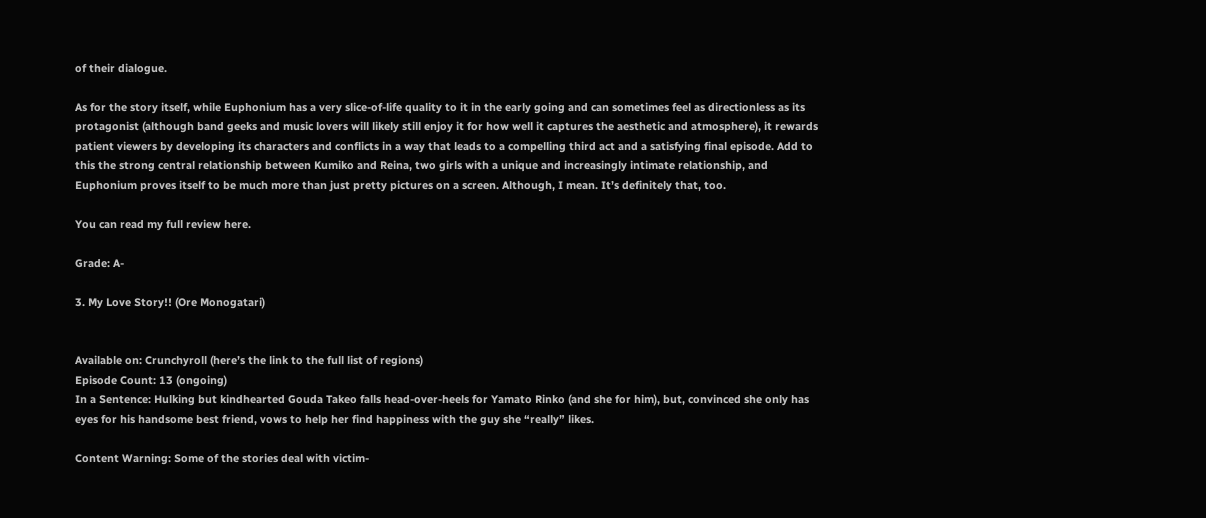of their dialogue.

As for the story itself, while Euphonium has a very slice-of-life quality to it in the early going and can sometimes feel as directionless as its protagonist (although band geeks and music lovers will likely still enjoy it for how well it captures the aesthetic and atmosphere), it rewards patient viewers by developing its characters and conflicts in a way that leads to a compelling third act and a satisfying final episode. Add to this the strong central relationship between Kumiko and Reina, two girls with a unique and increasingly intimate relationship, and Euphonium proves itself to be much more than just pretty pictures on a screen. Although, I mean. It’s definitely that, too.

You can read my full review here.

Grade: A-

3. My Love Story!! (Ore Monogatari)


Available on: Crunchyroll (here’s the link to the full list of regions)
Episode Count: 13 (ongoing)
In a Sentence: Hulking but kindhearted Gouda Takeo falls head-over-heels for Yamato Rinko (and she for him), but, convinced she only has eyes for his handsome best friend, vows to help her find happiness with the guy she “really” likes.

Content Warning: Some of the stories deal with victim-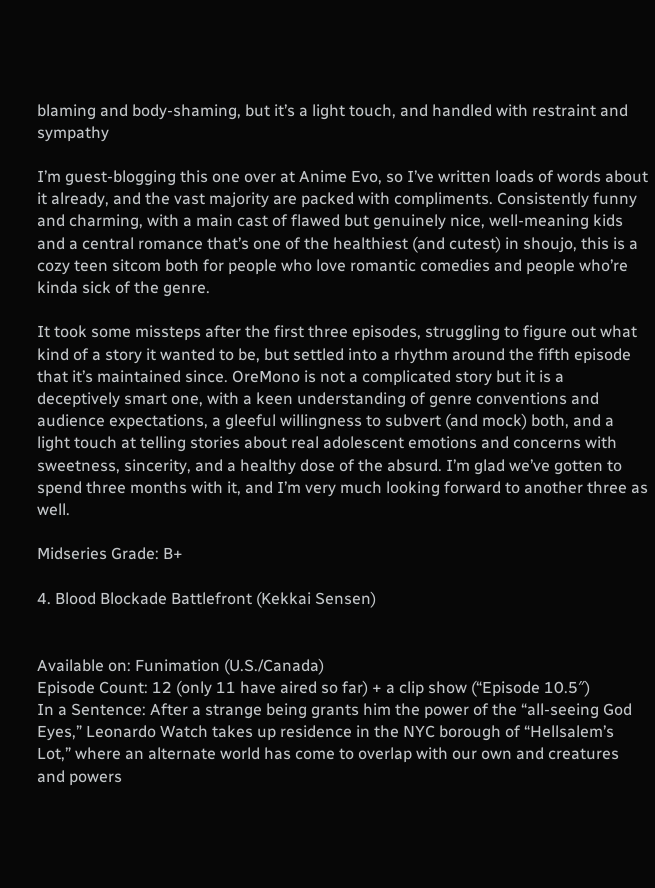blaming and body-shaming, but it’s a light touch, and handled with restraint and sympathy

I’m guest-blogging this one over at Anime Evo, so I’ve written loads of words about it already, and the vast majority are packed with compliments. Consistently funny and charming, with a main cast of flawed but genuinely nice, well-meaning kids and a central romance that’s one of the healthiest (and cutest) in shoujo, this is a cozy teen sitcom both for people who love romantic comedies and people who’re kinda sick of the genre.

It took some missteps after the first three episodes, struggling to figure out what kind of a story it wanted to be, but settled into a rhythm around the fifth episode that it’s maintained since. OreMono is not a complicated story but it is a deceptively smart one, with a keen understanding of genre conventions and audience expectations, a gleeful willingness to subvert (and mock) both, and a light touch at telling stories about real adolescent emotions and concerns with sweetness, sincerity, and a healthy dose of the absurd. I’m glad we’ve gotten to spend three months with it, and I’m very much looking forward to another three as well.

Midseries Grade: B+

4. Blood Blockade Battlefront (Kekkai Sensen)


Available on: Funimation (U.S./Canada)
Episode Count: 12 (only 11 have aired so far) + a clip show (“Episode 10.5″)
In a Sentence: After a strange being grants him the power of the “all-seeing God Eyes,” Leonardo Watch takes up residence in the NYC borough of “Hellsalem’s Lot,” where an alternate world has come to overlap with our own and creatures and powers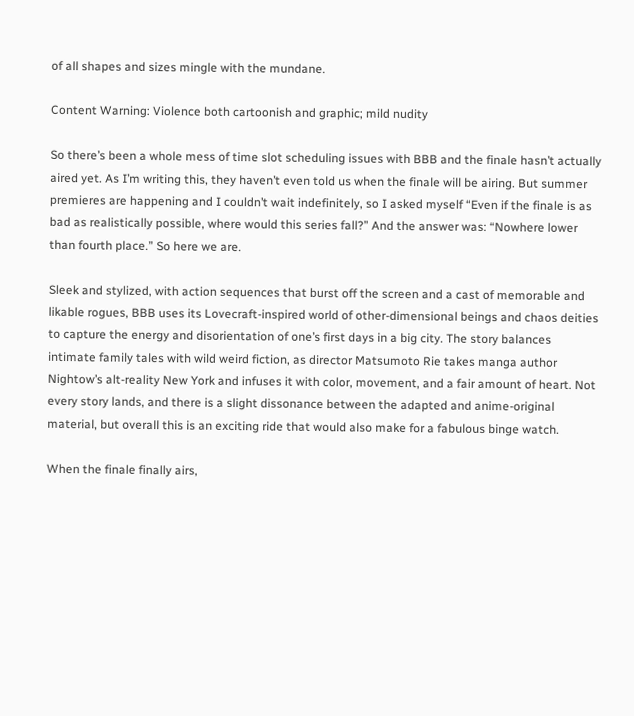of all shapes and sizes mingle with the mundane.

Content Warning: Violence both cartoonish and graphic; mild nudity

So there’s been a whole mess of time slot scheduling issues with BBB and the finale hasn’t actually aired yet. As I’m writing this, they haven’t even told us when the finale will be airing. But summer premieres are happening and I couldn’t wait indefinitely, so I asked myself “Even if the finale is as bad as realistically possible, where would this series fall?” And the answer was: “Nowhere lower than fourth place.” So here we are.

Sleek and stylized, with action sequences that burst off the screen and a cast of memorable and likable rogues, BBB uses its Lovecraft-inspired world of other-dimensional beings and chaos deities to capture the energy and disorientation of one’s first days in a big city. The story balances intimate family tales with wild weird fiction, as director Matsumoto Rie takes manga author Nightow’s alt-reality New York and infuses it with color, movement, and a fair amount of heart. Not every story lands, and there is a slight dissonance between the adapted and anime-original material, but overall this is an exciting ride that would also make for a fabulous binge watch.

When the finale finally airs,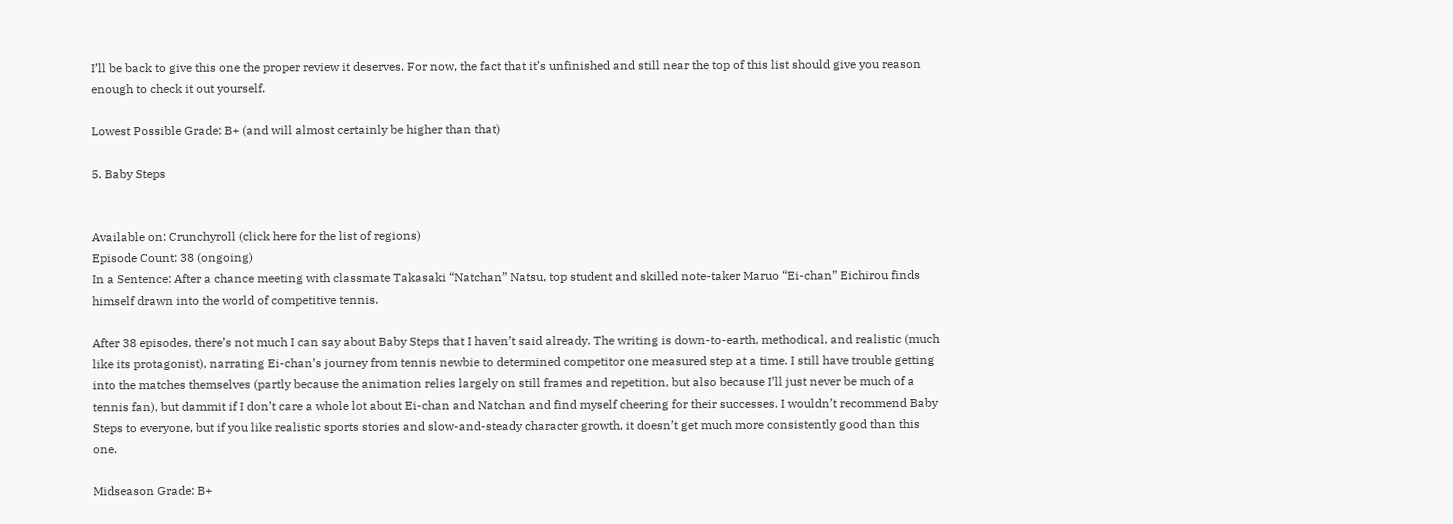I’ll be back to give this one the proper review it deserves. For now, the fact that it’s unfinished and still near the top of this list should give you reason enough to check it out yourself.

Lowest Possible Grade: B+ (and will almost certainly be higher than that)

5. Baby Steps


Available on: Crunchyroll (click here for the list of regions)
Episode Count: 38 (ongoing)
In a Sentence: After a chance meeting with classmate Takasaki “Natchan” Natsu, top student and skilled note-taker Maruo “Ei-chan” Eichirou finds himself drawn into the world of competitive tennis.

After 38 episodes, there’s not much I can say about Baby Steps that I haven’t said already. The writing is down-to-earth, methodical, and realistic (much like its protagonist), narrating Ei-chan’s journey from tennis newbie to determined competitor one measured step at a time. I still have trouble getting into the matches themselves (partly because the animation relies largely on still frames and repetition, but also because I’ll just never be much of a tennis fan), but dammit if I don’t care a whole lot about Ei-chan and Natchan and find myself cheering for their successes. I wouldn’t recommend Baby Steps to everyone, but if you like realistic sports stories and slow-and-steady character growth, it doesn’t get much more consistently good than this one.

Midseason Grade: B+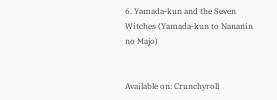6. Yamada-kun and the Seven Witches (Yamada-kun to Nananin no Majo)


Available on: Crunchyroll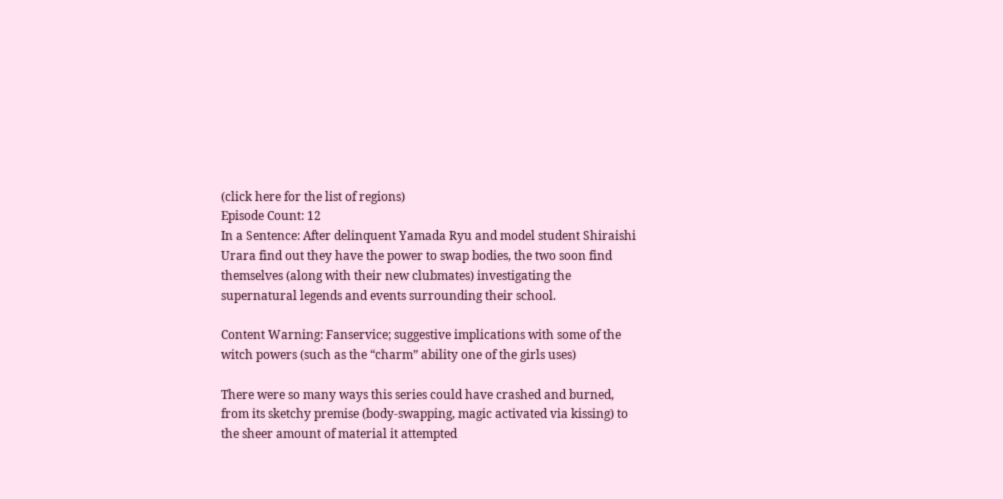(click here for the list of regions)
Episode Count: 12
In a Sentence: After delinquent Yamada Ryu and model student Shiraishi Urara find out they have the power to swap bodies, the two soon find themselves (along with their new clubmates) investigating the supernatural legends and events surrounding their school.

Content Warning: Fanservice; suggestive implications with some of the witch powers (such as the “charm” ability one of the girls uses)

There were so many ways this series could have crashed and burned, from its sketchy premise (body-swapping, magic activated via kissing) to the sheer amount of material it attempted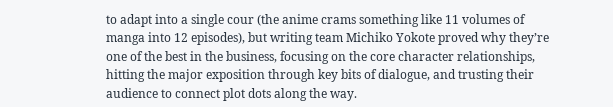to adapt into a single cour (the anime crams something like 11 volumes of manga into 12 episodes), but writing team Michiko Yokote proved why they’re one of the best in the business, focusing on the core character relationships, hitting the major exposition through key bits of dialogue, and trusting their audience to connect plot dots along the way.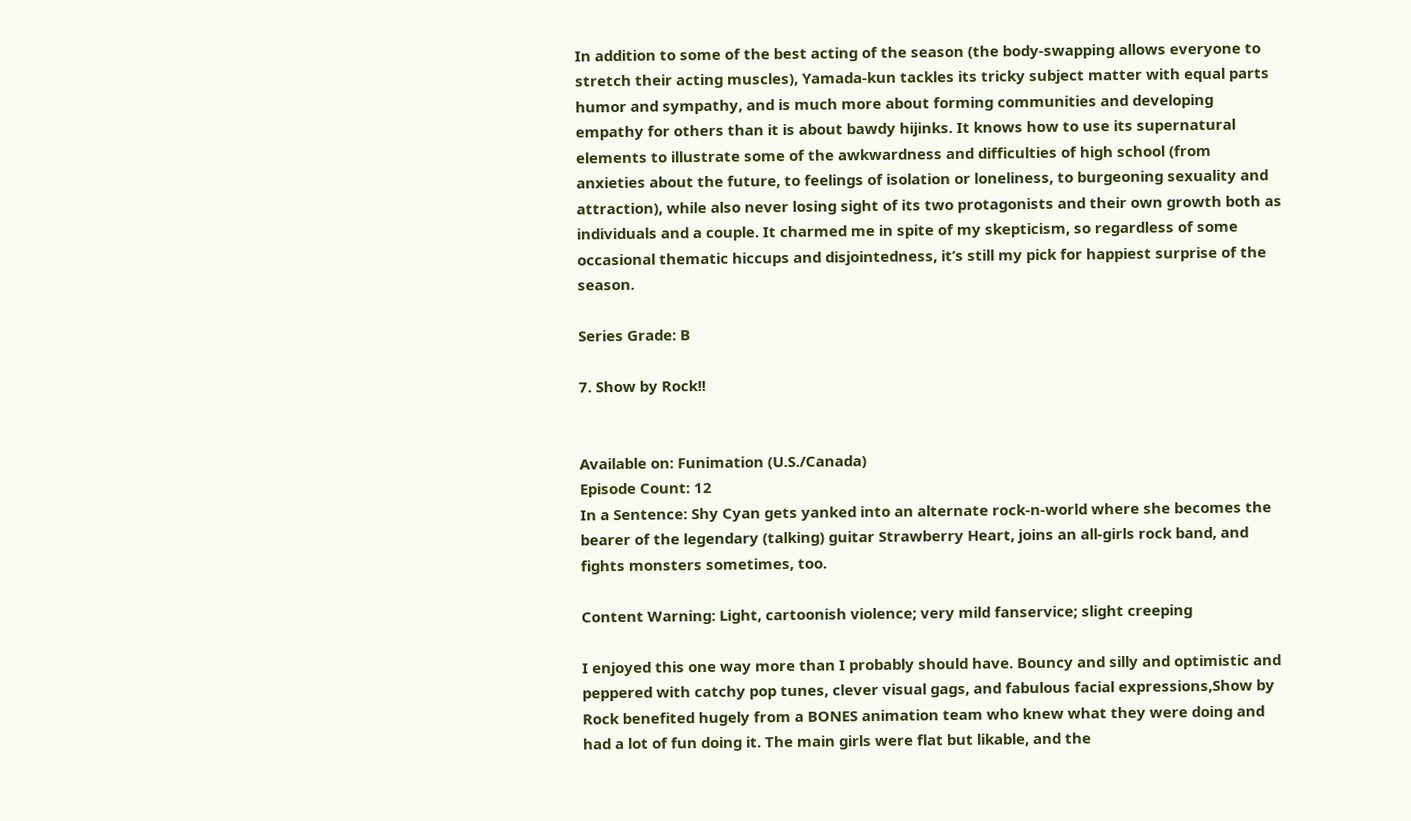In addition to some of the best acting of the season (the body-swapping allows everyone to stretch their acting muscles), Yamada-kun tackles its tricky subject matter with equal parts humor and sympathy, and is much more about forming communities and developing empathy for others than it is about bawdy hijinks. It knows how to use its supernatural elements to illustrate some of the awkwardness and difficulties of high school (from anxieties about the future, to feelings of isolation or loneliness, to burgeoning sexuality and attraction), while also never losing sight of its two protagonists and their own growth both as individuals and a couple. It charmed me in spite of my skepticism, so regardless of some occasional thematic hiccups and disjointedness, it’s still my pick for happiest surprise of the season.

Series Grade: B

7. Show by Rock!!


Available on: Funimation (U.S./Canada)
Episode Count: 12
In a Sentence: Shy Cyan gets yanked into an alternate rock-n-world where she becomes the bearer of the legendary (talking) guitar Strawberry Heart, joins an all-girls rock band, and fights monsters sometimes, too.

Content Warning: Light, cartoonish violence; very mild fanservice; slight creeping

I enjoyed this one way more than I probably should have. Bouncy and silly and optimistic and peppered with catchy pop tunes, clever visual gags, and fabulous facial expressions,Show by Rock benefited hugely from a BONES animation team who knew what they were doing and had a lot of fun doing it. The main girls were flat but likable, and the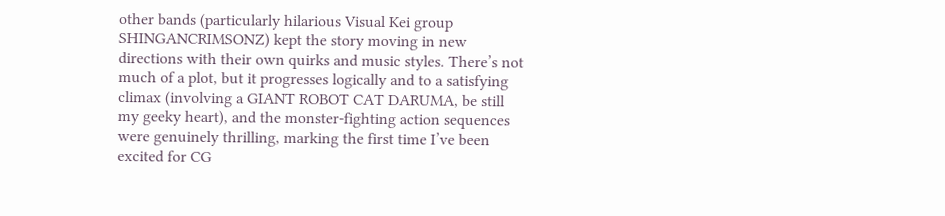other bands (particularly hilarious Visual Kei group SHINGANCRIMSONZ) kept the story moving in new directions with their own quirks and music styles. There’s not much of a plot, but it progresses logically and to a satisfying climax (involving a GIANT ROBOT CAT DARUMA, be still my geeky heart), and the monster-fighting action sequences were genuinely thrilling, marking the first time I’ve been excited for CG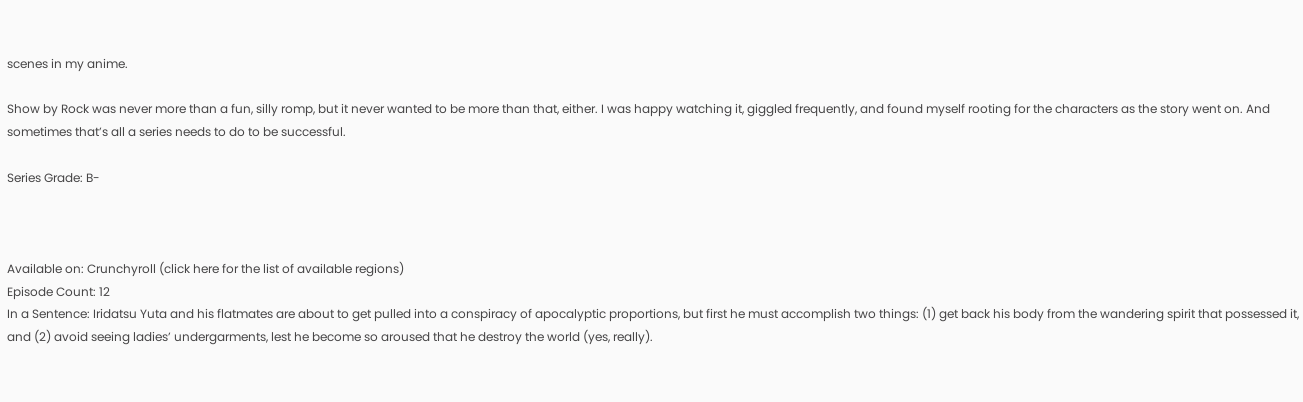scenes in my anime.

Show by Rock was never more than a fun, silly romp, but it never wanted to be more than that, either. I was happy watching it, giggled frequently, and found myself rooting for the characters as the story went on. And sometimes that’s all a series needs to do to be successful.

Series Grade: B-



Available on: Crunchyroll (click here for the list of available regions)
Episode Count: 12
In a Sentence: Iridatsu Yuta and his flatmates are about to get pulled into a conspiracy of apocalyptic proportions, but first he must accomplish two things: (1) get back his body from the wandering spirit that possessed it, and (2) avoid seeing ladies’ undergarments, lest he become so aroused that he destroy the world (yes, really).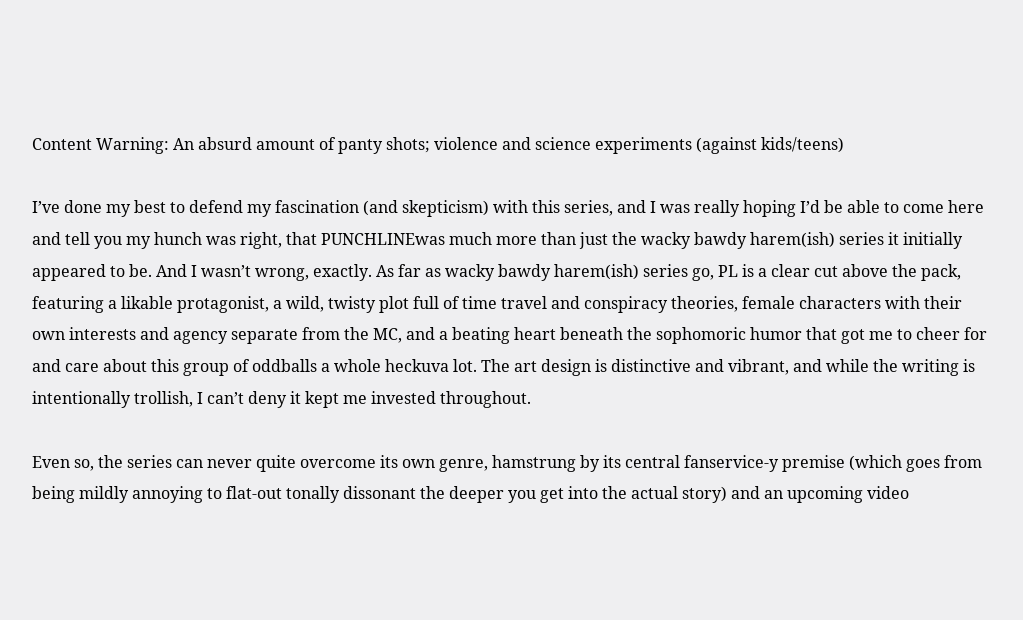Content Warning: An absurd amount of panty shots; violence and science experiments (against kids/teens)

I’ve done my best to defend my fascination (and skepticism) with this series, and I was really hoping I’d be able to come here and tell you my hunch was right, that PUNCHLINEwas much more than just the wacky bawdy harem(ish) series it initially appeared to be. And I wasn’t wrong, exactly. As far as wacky bawdy harem(ish) series go, PL is a clear cut above the pack, featuring a likable protagonist, a wild, twisty plot full of time travel and conspiracy theories, female characters with their own interests and agency separate from the MC, and a beating heart beneath the sophomoric humor that got me to cheer for and care about this group of oddballs a whole heckuva lot. The art design is distinctive and vibrant, and while the writing is intentionally trollish, I can’t deny it kept me invested throughout.

Even so, the series can never quite overcome its own genre, hamstrung by its central fanservice-y premise (which goes from being mildly annoying to flat-out tonally dissonant the deeper you get into the actual story) and an upcoming video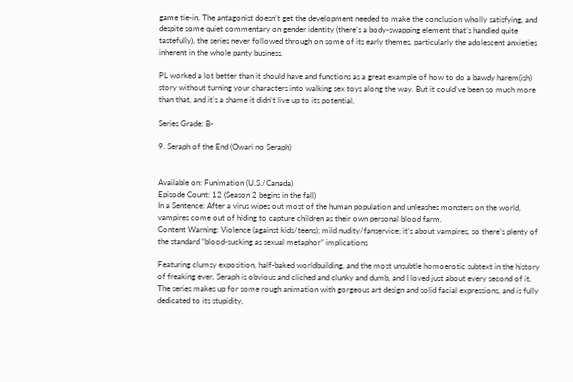game tie-in. The antagonist doesn’t get the development needed to make the conclusion wholly satisfying, and despite some quiet commentary on gender identity (there’s a body-swapping element that’s handled quite tastefully), the series never followed through on some of its early themes, particularly the adolescent anxieties inherent in the whole panty business.

PL worked a lot better than it should have and functions as a great example of how to do a bawdy harem(ish) story without turning your characters into walking sex toys along the way. But it could’ve been so much more than that, and it’s a shame it didn’t live up to its potential.

Series Grade: B-

9. Seraph of the End (Owari no Seraph)


Available on: Funimation (U.S./Canada)
Episode Count: 12 (Season 2 begins in the fall)
In a Sentence: After a virus wipes out most of the human population and unleashes monsters on the world, vampires come out of hiding to capture children as their own personal blood farm.
Content Warning: Violence (against kids/teens); mild nudity/fanservice; it’s about vampires, so there’s plenty of the standard “blood-sucking as sexual metaphor” implications

Featuring clumsy exposition, half-baked worldbuilding, and the most unsubtle homoerotic subtext in the history of freaking ever, Seraph is obvious and cliched and clunky and dumb, and I loved just about every second of it. The series makes up for some rough animation with gorgeous art design and solid facial expressions, and is fully dedicated to its stupidity,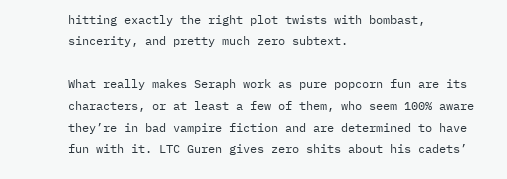hitting exactly the right plot twists with bombast, sincerity, and pretty much zero subtext.

What really makes Seraph work as pure popcorn fun are its characters, or at least a few of them, who seem 100% aware they’re in bad vampire fiction and are determined to have fun with it. LTC Guren gives zero shits about his cadets’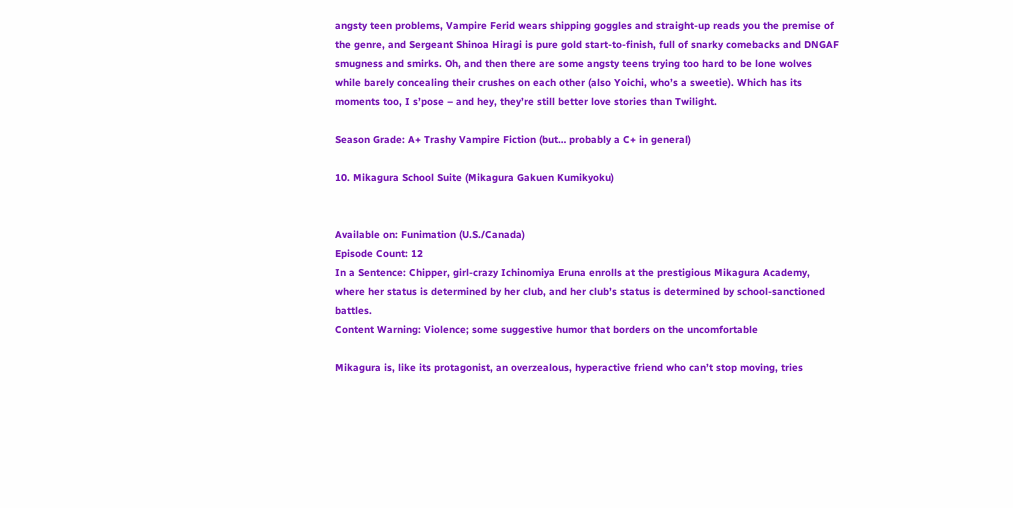angsty teen problems, Vampire Ferid wears shipping goggles and straight-up reads you the premise of the genre, and Sergeant Shinoa Hiragi is pure gold start-to-finish, full of snarky comebacks and DNGAF smugness and smirks. Oh, and then there are some angsty teens trying too hard to be lone wolves while barely concealing their crushes on each other (also Yoichi, who’s a sweetie). Which has its moments too, I s’pose – and hey, they’re still better love stories than Twilight.

Season Grade: A+ Trashy Vampire Fiction (but… probably a C+ in general)

10. Mikagura School Suite (Mikagura Gakuen Kumikyoku)


Available on: Funimation (U.S./Canada)
Episode Count: 12
In a Sentence: Chipper, girl-crazy Ichinomiya Eruna enrolls at the prestigious Mikagura Academy, where her status is determined by her club, and her club’s status is determined by school-sanctioned battles.
Content Warning: Violence; some suggestive humor that borders on the uncomfortable

Mikagura is, like its protagonist, an overzealous, hyperactive friend who can’t stop moving, tries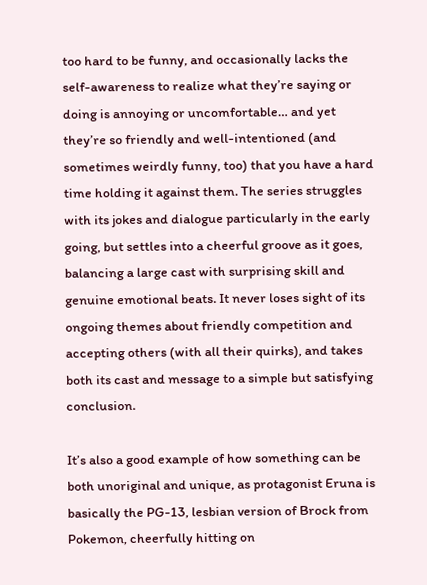too hard to be funny, and occasionally lacks the self-awareness to realize what they’re saying or doing is annoying or uncomfortable… and yet they’re so friendly and well-intentioned (and sometimes weirdly funny, too) that you have a hard time holding it against them. The series struggles with its jokes and dialogue particularly in the early going, but settles into a cheerful groove as it goes, balancing a large cast with surprising skill and genuine emotional beats. It never loses sight of its ongoing themes about friendly competition and accepting others (with all their quirks), and takes both its cast and message to a simple but satisfying conclusion.

It’s also a good example of how something can be both unoriginal and unique, as protagonist Eruna is basically the PG-13, lesbian version of Brock from Pokemon, cheerfully hitting on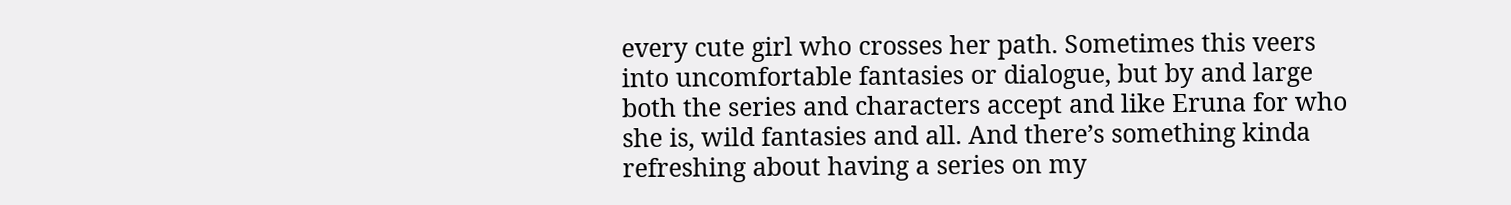every cute girl who crosses her path. Sometimes this veers into uncomfortable fantasies or dialogue, but by and large both the series and characters accept and like Eruna for who she is, wild fantasies and all. And there’s something kinda refreshing about having a series on my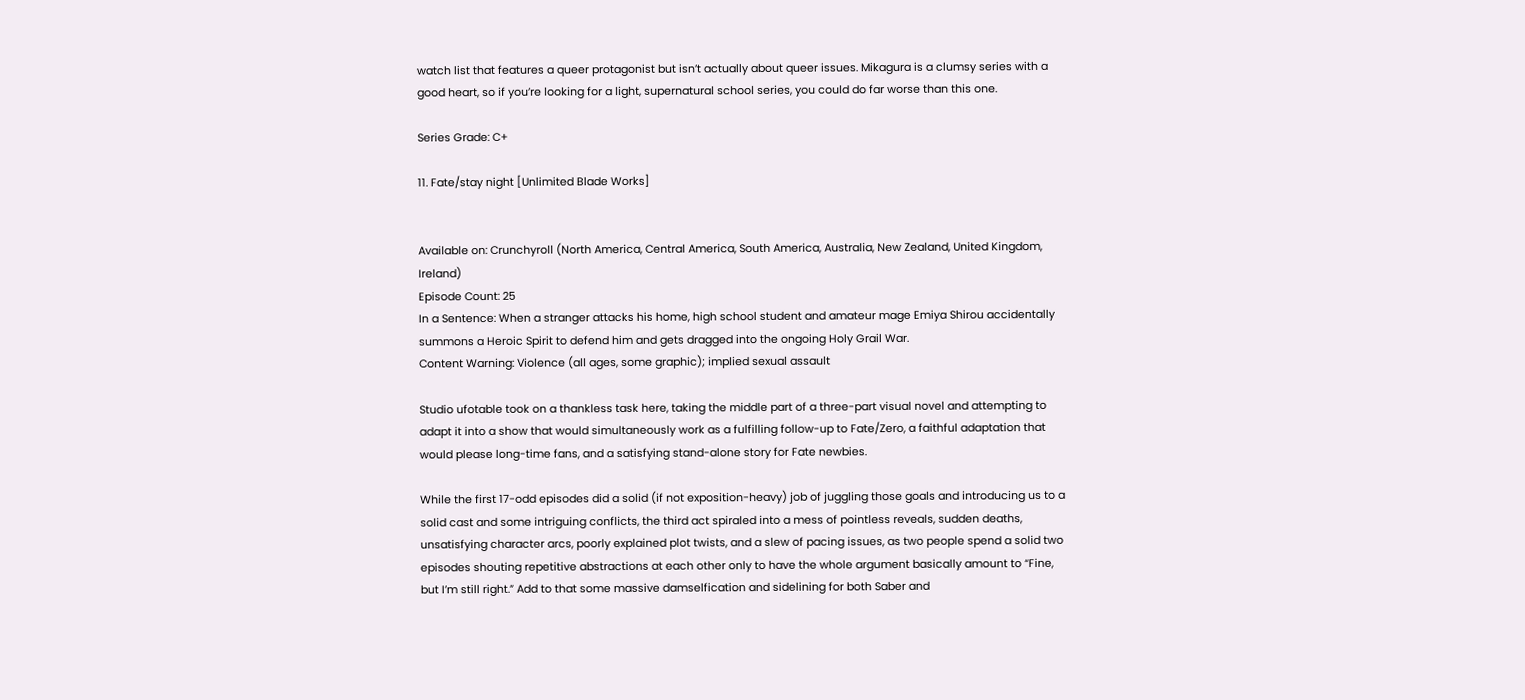watch list that features a queer protagonist but isn’t actually about queer issues. Mikagura is a clumsy series with a good heart, so if you’re looking for a light, supernatural school series, you could do far worse than this one.

Series Grade: C+

11. Fate/stay night [Unlimited Blade Works]


Available on: Crunchyroll (North America, Central America, South America, Australia, New Zealand, United Kingdom, Ireland)
Episode Count: 25
In a Sentence: When a stranger attacks his home, high school student and amateur mage Emiya Shirou accidentally summons a Heroic Spirit to defend him and gets dragged into the ongoing Holy Grail War.
Content Warning: Violence (all ages, some graphic); implied sexual assault

Studio ufotable took on a thankless task here, taking the middle part of a three-part visual novel and attempting to adapt it into a show that would simultaneously work as a fulfilling follow-up to Fate/Zero, a faithful adaptation that would please long-time fans, and a satisfying stand-alone story for Fate newbies.

While the first 17-odd episodes did a solid (if not exposition-heavy) job of juggling those goals and introducing us to a solid cast and some intriguing conflicts, the third act spiraled into a mess of pointless reveals, sudden deaths, unsatisfying character arcs, poorly explained plot twists, and a slew of pacing issues, as two people spend a solid two episodes shouting repetitive abstractions at each other only to have the whole argument basically amount to “Fine, but I’m still right.” Add to that some massive damselfication and sidelining for both Saber and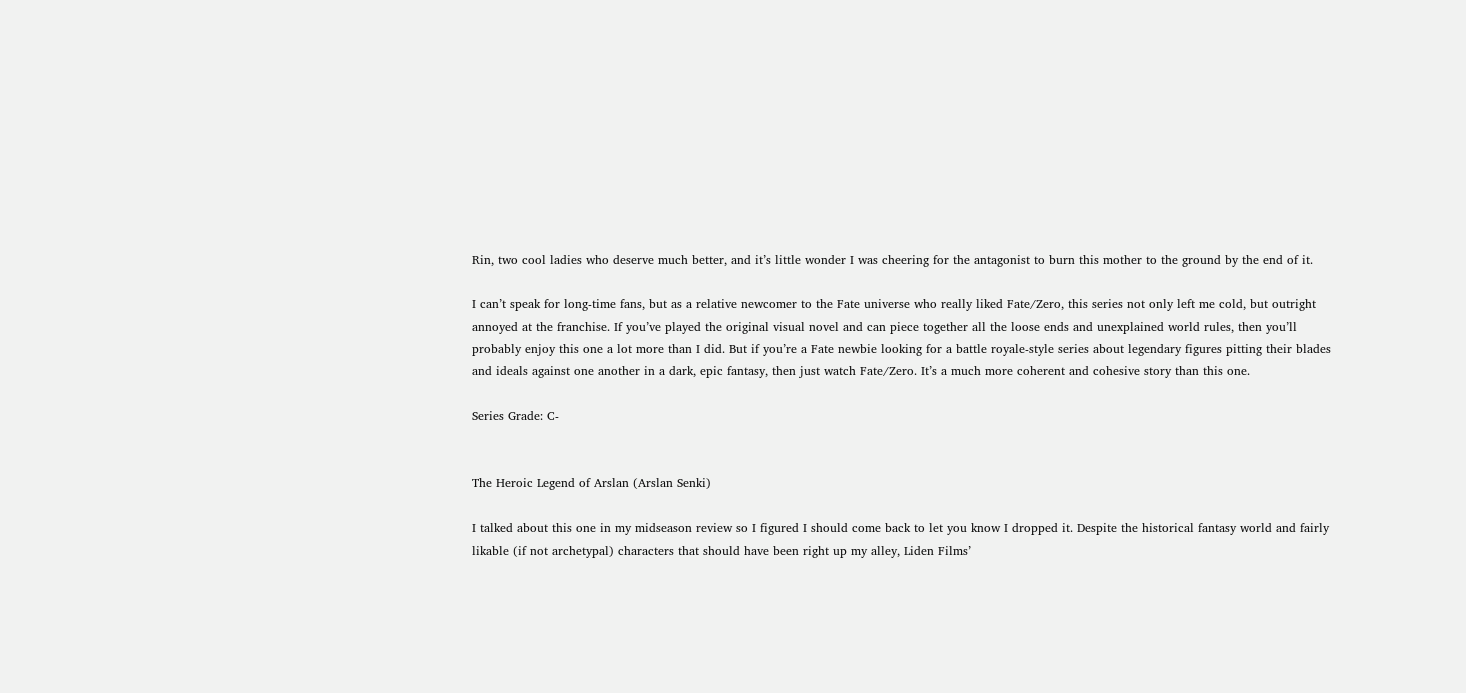Rin, two cool ladies who deserve much better, and it’s little wonder I was cheering for the antagonist to burn this mother to the ground by the end of it.

I can’t speak for long-time fans, but as a relative newcomer to the Fate universe who really liked Fate/Zero, this series not only left me cold, but outright annoyed at the franchise. If you’ve played the original visual novel and can piece together all the loose ends and unexplained world rules, then you’ll probably enjoy this one a lot more than I did. But if you’re a Fate newbie looking for a battle royale-style series about legendary figures pitting their blades and ideals against one another in a dark, epic fantasy, then just watch Fate/Zero. It’s a much more coherent and cohesive story than this one.

Series Grade: C-


The Heroic Legend of Arslan (Arslan Senki)

I talked about this one in my midseason review so I figured I should come back to let you know I dropped it. Despite the historical fantasy world and fairly likable (if not archetypal) characters that should have been right up my alley, Liden Films’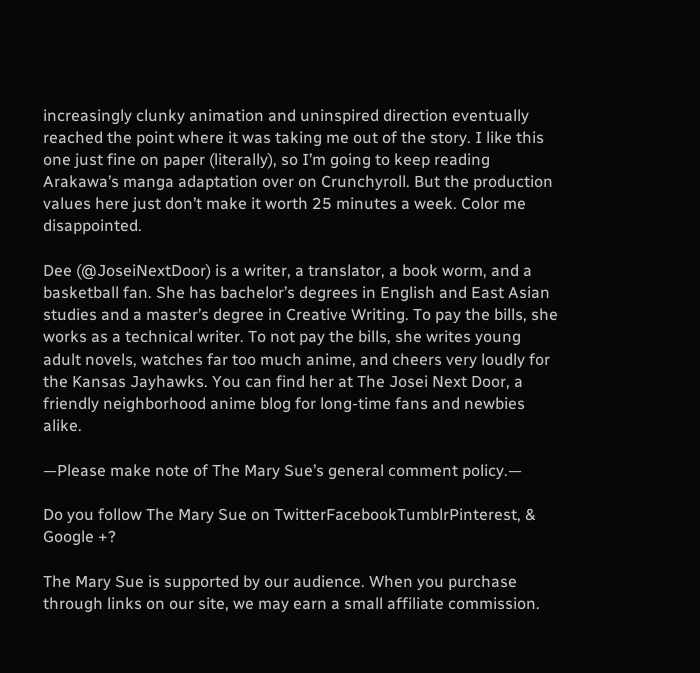increasingly clunky animation and uninspired direction eventually reached the point where it was taking me out of the story. I like this one just fine on paper (literally), so I’m going to keep reading Arakawa’s manga adaptation over on Crunchyroll. But the production values here just don’t make it worth 25 minutes a week. Color me disappointed.

Dee (@JoseiNextDoor) is a writer, a translator, a book worm, and a basketball fan. She has bachelor’s degrees in English and East Asian studies and a master’s degree in Creative Writing. To pay the bills, she works as a technical writer. To not pay the bills, she writes young adult novels, watches far too much anime, and cheers very loudly for the Kansas Jayhawks. You can find her at The Josei Next Door, a friendly neighborhood anime blog for long-time fans and newbies alike.

—Please make note of The Mary Sue’s general comment policy.—

Do you follow The Mary Sue on TwitterFacebookTumblrPinterest, & Google +?

The Mary Sue is supported by our audience. When you purchase through links on our site, we may earn a small affiliate commission.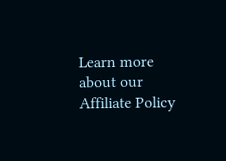Learn more about our Affiliate Policy